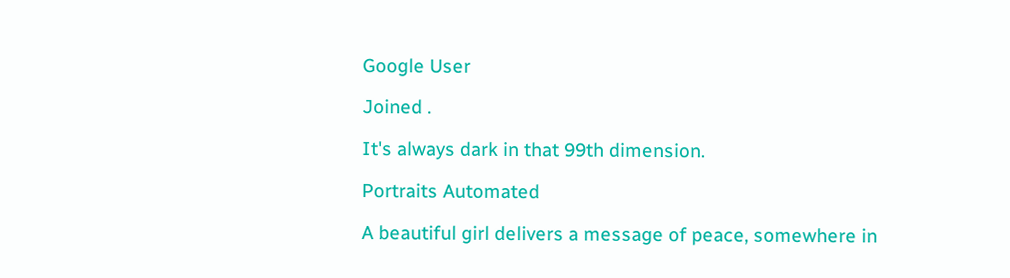Google User

Joined .

It's always dark in that 99th dimension.

Portraits Automated

A beautiful girl delivers a message of peace, somewhere in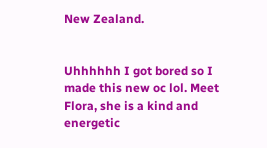New Zealand.


Uhhhhhh I got bored so I made this new oc lol. Meet Flora, she is a kind and energetic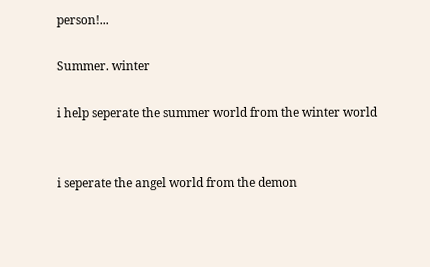person!...

Summer. winter

i help seperate the summer world from the winter world


i seperate the angel world from the demon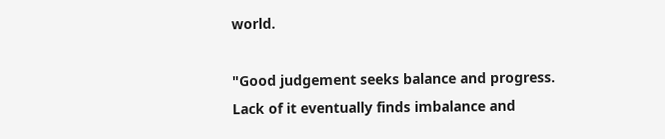world.

"Good judgement seeks balance and progress. Lack of it eventually finds imbalance and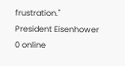frustration."
President Eisenhower
0 online